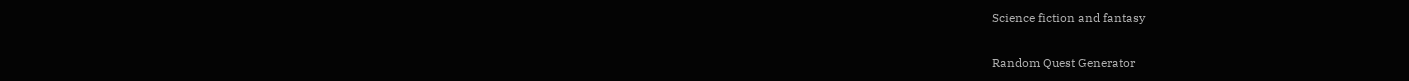Science fiction and fantasy

Random Quest Generator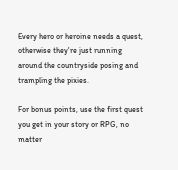Every hero or heroine needs a quest, otherwise they're just running around the countryside posing and trampling the pixies.

For bonus points, use the first quest you get in your story or RPG, no matter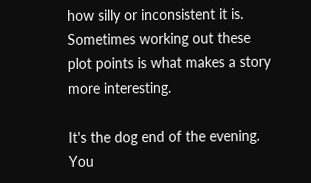how silly or inconsistent it is. Sometimes working out these plot points is what makes a story more interesting.

It's the dog end of the evening. You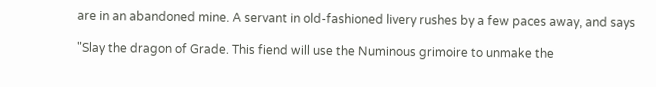are in an abandoned mine. A servant in old-fashioned livery rushes by a few paces away, and says

"Slay the dragon of Grade. This fiend will use the Numinous grimoire to unmake the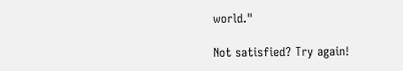world."

Not satisfied? Try again!